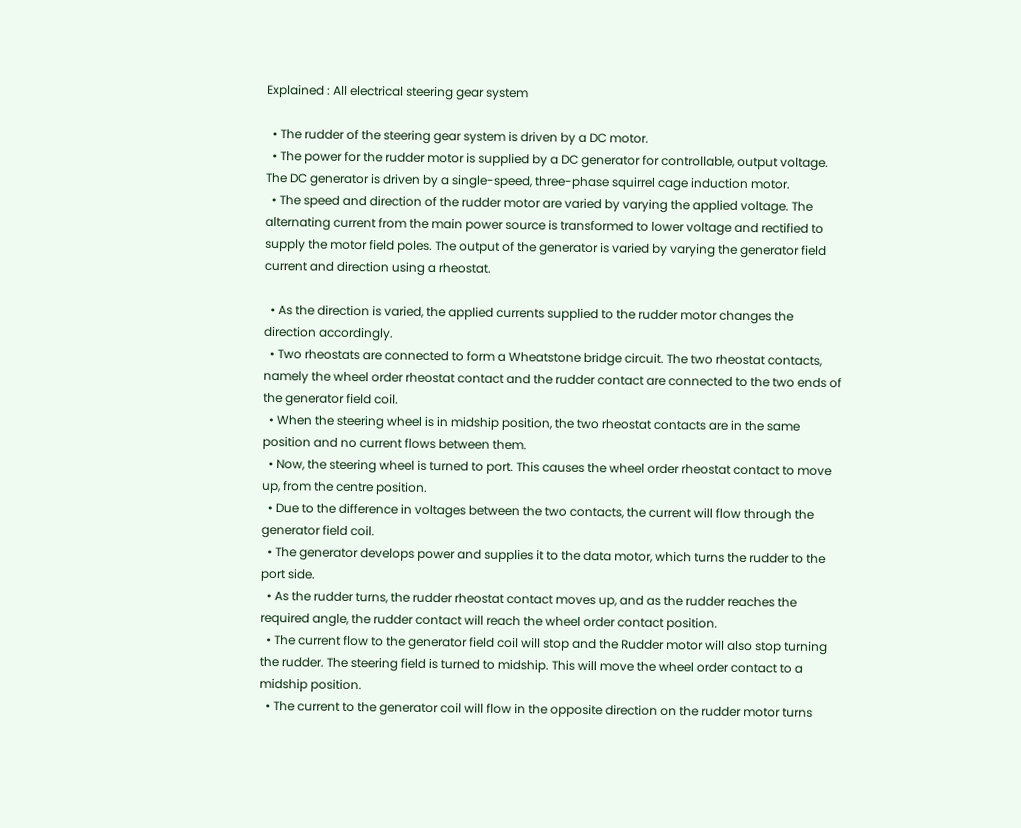Explained : All electrical steering gear system

  • The rudder of the steering gear system is driven by a DC motor.
  • The power for the rudder motor is supplied by a DC generator for controllable, output voltage. The DC generator is driven by a single-speed, three-phase squirrel cage induction motor.
  • The speed and direction of the rudder motor are varied by varying the applied voltage. The alternating current from the main power source is transformed to lower voltage and rectified to supply the motor field poles. The output of the generator is varied by varying the generator field current and direction using a rheostat.

  • As the direction is varied, the applied currents supplied to the rudder motor changes the direction accordingly.
  • Two rheostats are connected to form a Wheatstone bridge circuit. The two rheostat contacts, namely the wheel order rheostat contact and the rudder contact are connected to the two ends of the generator field coil.
  • When the steering wheel is in midship position, the two rheostat contacts are in the same position and no current flows between them.
  • Now, the steering wheel is turned to port. This causes the wheel order rheostat contact to move up, from the centre position.
  • Due to the difference in voltages between the two contacts, the current will flow through the generator field coil.
  • The generator develops power and supplies it to the data motor, which turns the rudder to the port side.
  • As the rudder turns, the rudder rheostat contact moves up, and as the rudder reaches the required angle, the rudder contact will reach the wheel order contact position.
  • The current flow to the generator field coil will stop and the Rudder motor will also stop turning the rudder. The steering field is turned to midship. This will move the wheel order contact to a midship position.
  • The current to the generator coil will flow in the opposite direction on the rudder motor turns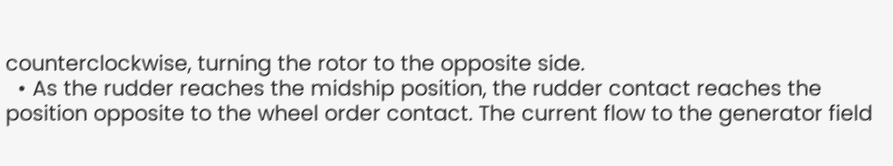counterclockwise, turning the rotor to the opposite side.
  • As the rudder reaches the midship position, the rudder contact reaches the position opposite to the wheel order contact. The current flow to the generator field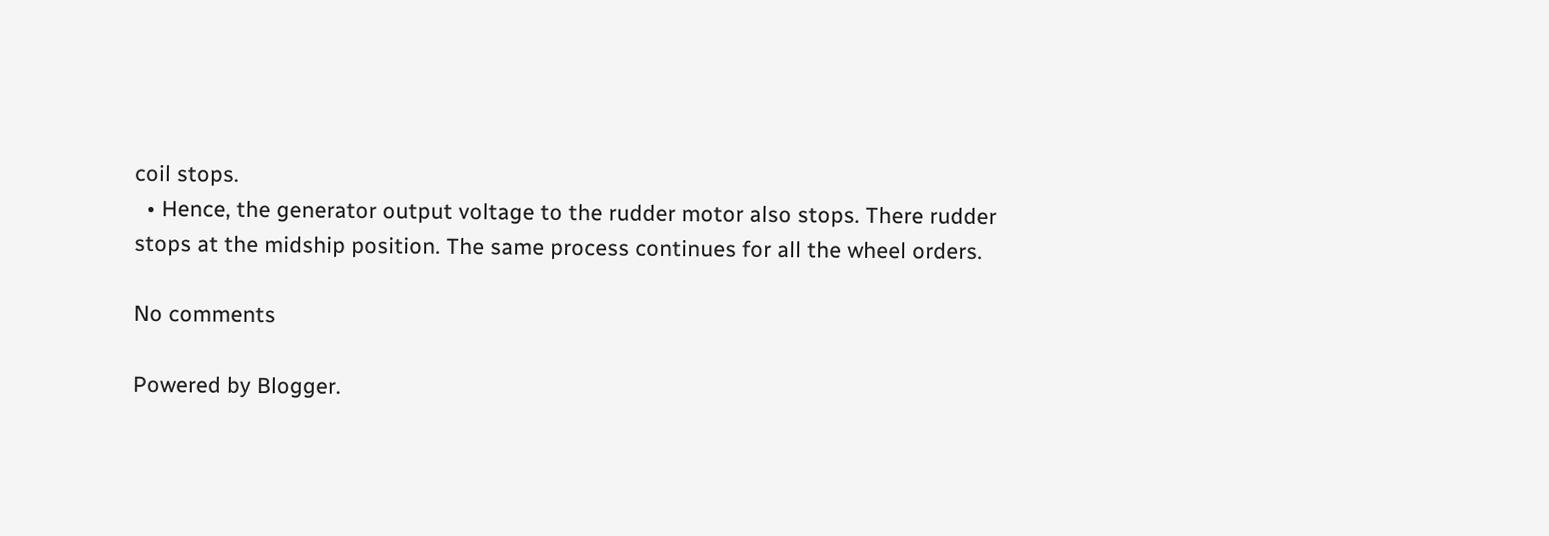coil stops.
  • Hence, the generator output voltage to the rudder motor also stops. There rudder stops at the midship position. The same process continues for all the wheel orders.

No comments

Powered by Blogger.